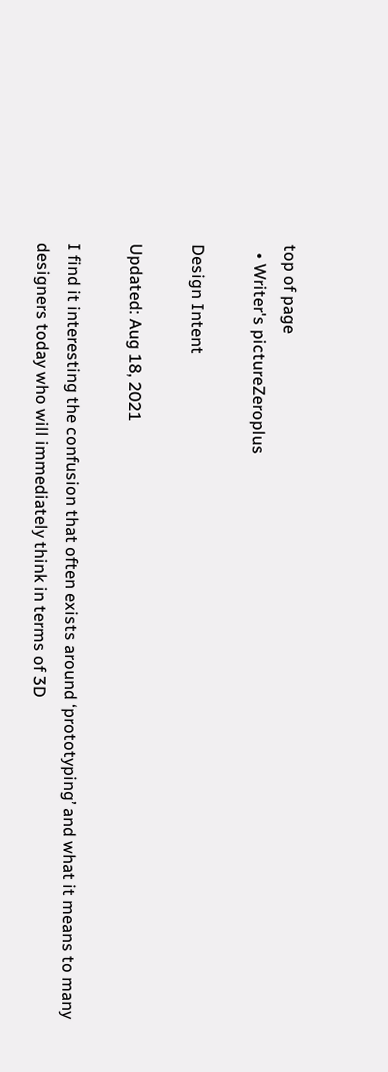top of page
  • Writer's pictureZeroplus

Design Intent

Updated: Aug 18, 2021

I find it interesting the confusion that often exists around ‘prototyping’ and what it means to many designers today who will immediately think in terms of 3D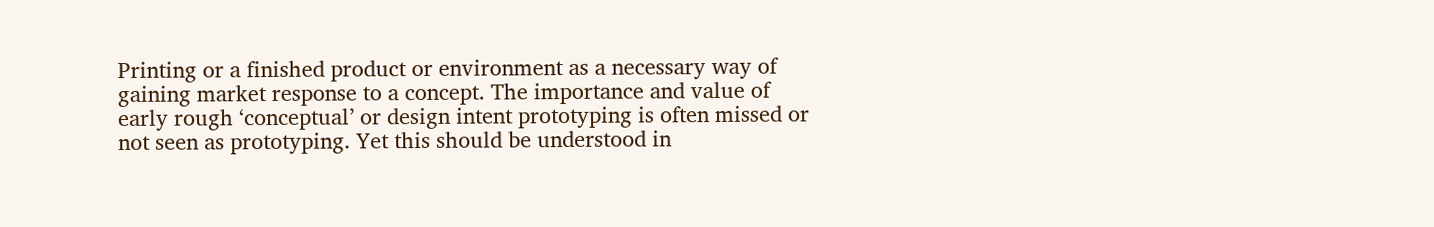Printing or a finished product or environment as a necessary way of gaining market response to a concept. The importance and value of early rough ‘conceptual’ or design intent prototyping is often missed or not seen as prototyping. Yet this should be understood in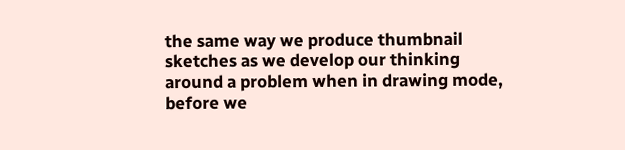the same way we produce thumbnail sketches as we develop our thinking around a problem when in drawing mode, before we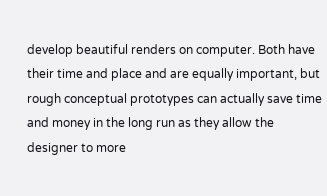develop beautiful renders on computer. Both have their time and place and are equally important, but rough conceptual prototypes can actually save time and money in the long run as they allow the designer to more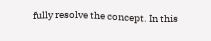fully resolve the concept. In this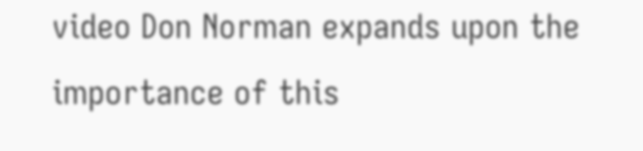video Don Norman expands upon the importance of this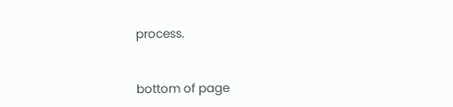process.


bottom of page